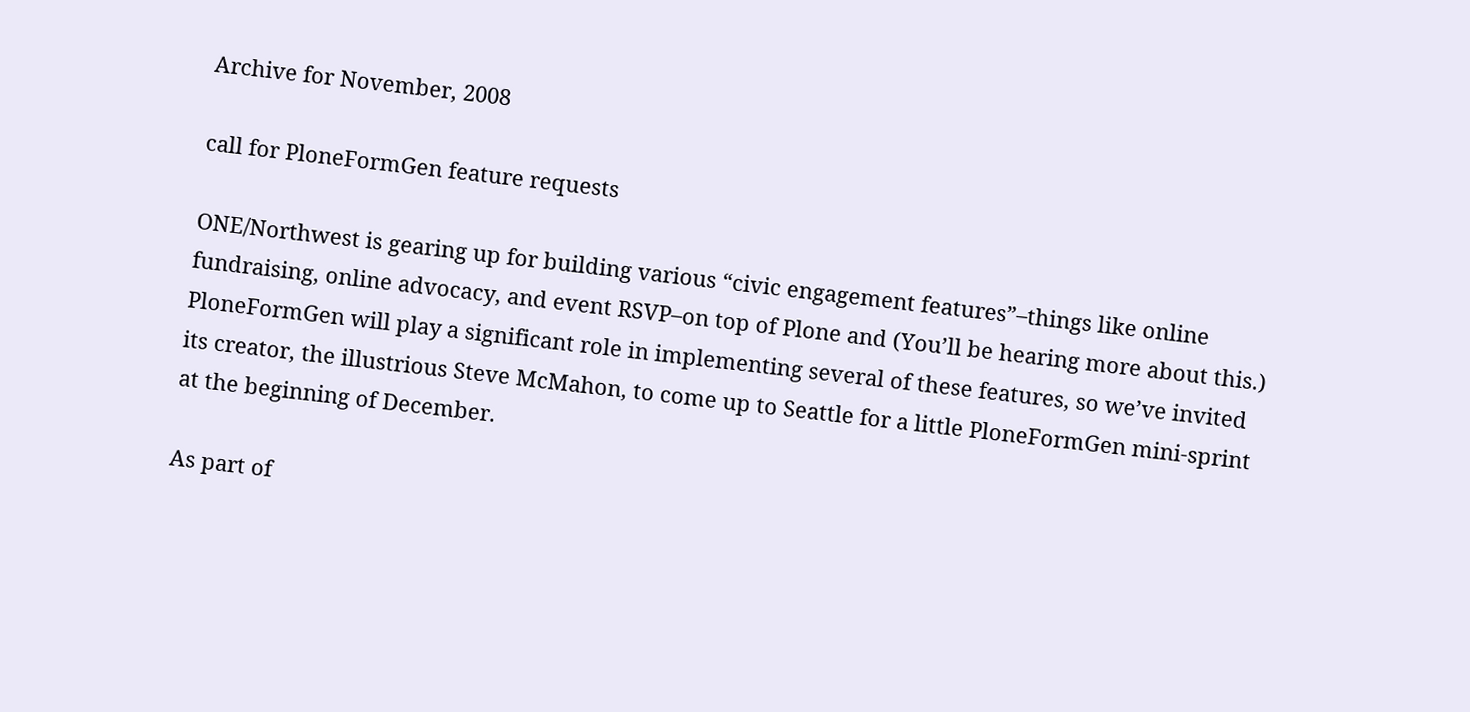Archive for November, 2008

call for PloneFormGen feature requests

ONE/Northwest is gearing up for building various “civic engagement features”–things like online fundraising, online advocacy, and event RSVP–on top of Plone and (You’ll be hearing more about this.) PloneFormGen will play a significant role in implementing several of these features, so we’ve invited its creator, the illustrious Steve McMahon, to come up to Seattle for a little PloneFormGen mini-sprint at the beginning of December.

As part of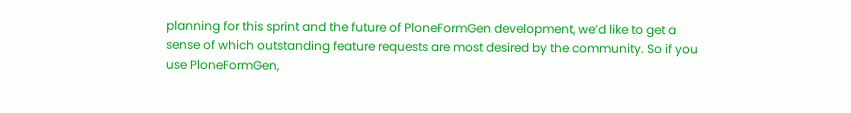planning for this sprint and the future of PloneFormGen development, we’d like to get a sense of which outstanding feature requests are most desired by the community. So if you use PloneFormGen,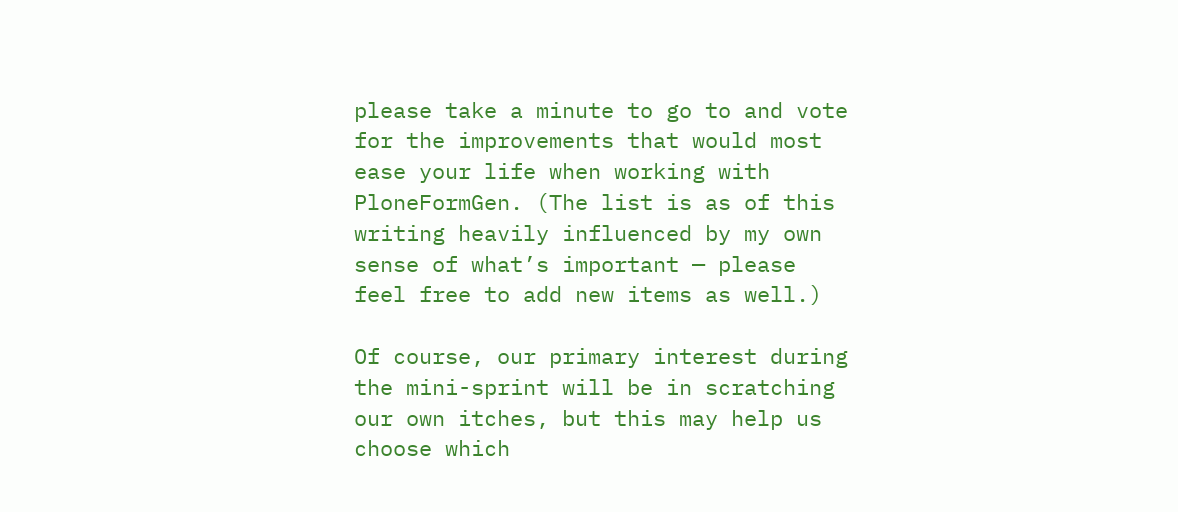please take a minute to go to and vote for the improvements that would most ease your life when working with PloneFormGen. (The list is as of this writing heavily influenced by my own sense of what’s important — please feel free to add new items as well.)

Of course, our primary interest during the mini-sprint will be in scratching our own itches, but this may help us choose which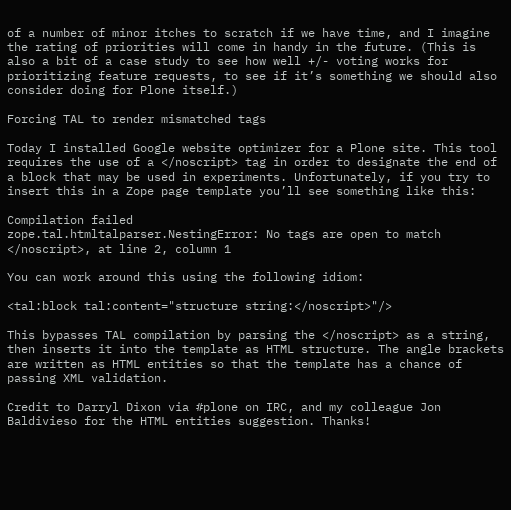of a number of minor itches to scratch if we have time, and I imagine the rating of priorities will come in handy in the future. (This is also a bit of a case study to see how well +/- voting works for prioritizing feature requests, to see if it’s something we should also consider doing for Plone itself.)

Forcing TAL to render mismatched tags

Today I installed Google website optimizer for a Plone site. This tool requires the use of a </noscript> tag in order to designate the end of a block that may be used in experiments. Unfortunately, if you try to insert this in a Zope page template you’ll see something like this:

Compilation failed
zope.tal.htmltalparser.NestingError: No tags are open to match </noscript>, at line 2, column 1

You can work around this using the following idiom:

<tal:block tal:content="structure string:</noscript>"/>

This bypasses TAL compilation by parsing the </noscript> as a string, then inserts it into the template as HTML structure. The angle brackets are written as HTML entities so that the template has a chance of passing XML validation.

Credit to Darryl Dixon via #plone on IRC, and my colleague Jon Baldivieso for the HTML entities suggestion. Thanks!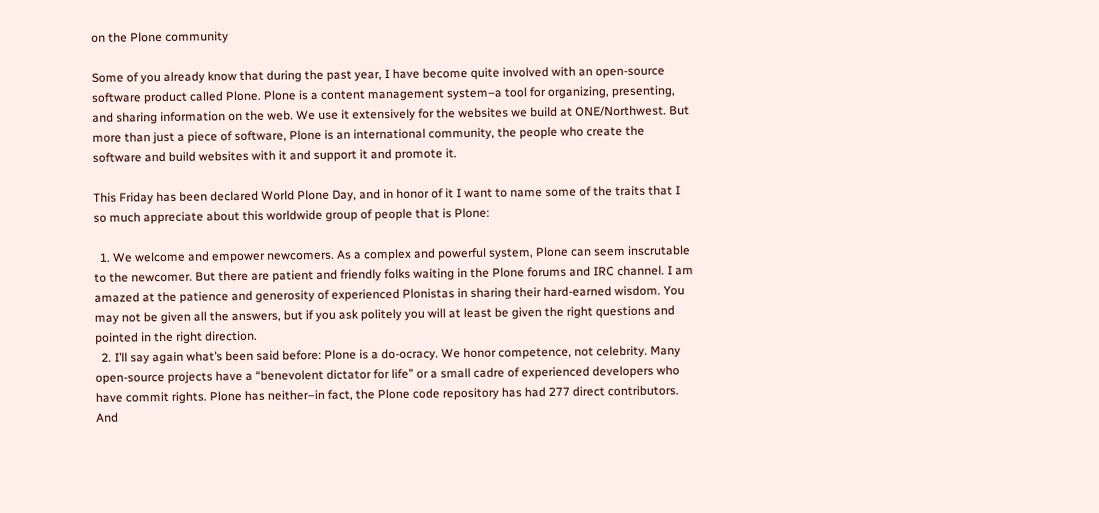on the Plone community

Some of you already know that during the past year, I have become quite involved with an open-source software product called Plone. Plone is a content management system–a tool for organizing, presenting, and sharing information on the web. We use it extensively for the websites we build at ONE/Northwest. But more than just a piece of software, Plone is an international community, the people who create the software and build websites with it and support it and promote it.

This Friday has been declared World Plone Day, and in honor of it I want to name some of the traits that I so much appreciate about this worldwide group of people that is Plone:

  1. We welcome and empower newcomers. As a complex and powerful system, Plone can seem inscrutable to the newcomer. But there are patient and friendly folks waiting in the Plone forums and IRC channel. I am amazed at the patience and generosity of experienced Plonistas in sharing their hard-earned wisdom. You may not be given all the answers, but if you ask politely you will at least be given the right questions and pointed in the right direction.
  2. I’ll say again what’s been said before: Plone is a do-ocracy. We honor competence, not celebrity. Many open-source projects have a “benevolent dictator for life” or a small cadre of experienced developers who have commit rights. Plone has neither–in fact, the Plone code repository has had 277 direct contributors. And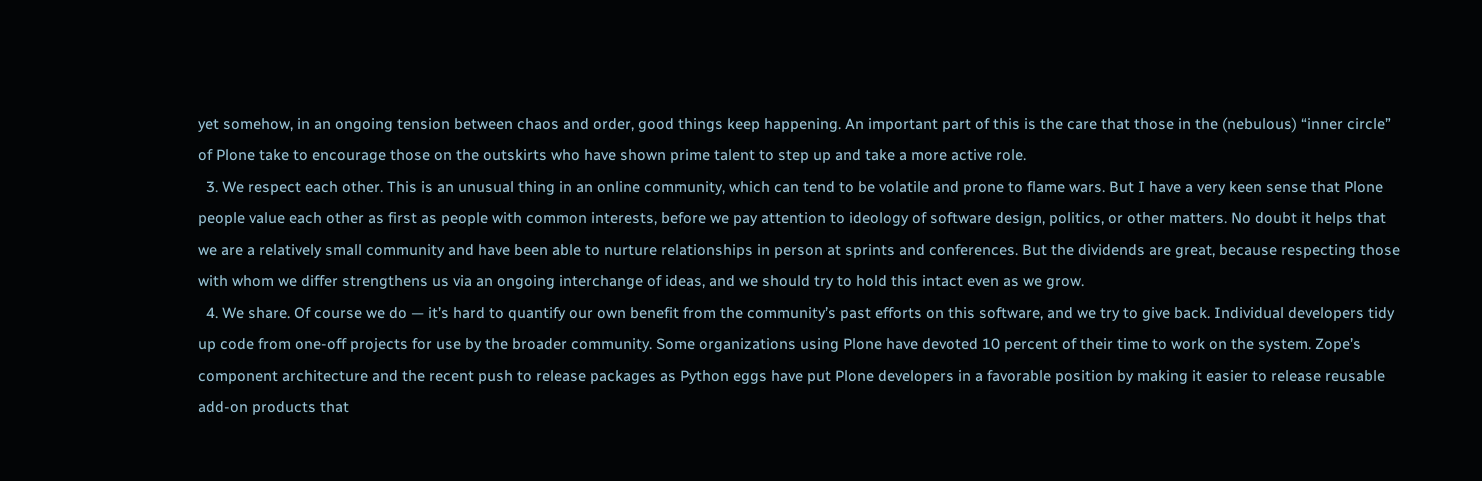yet somehow, in an ongoing tension between chaos and order, good things keep happening. An important part of this is the care that those in the (nebulous) “inner circle” of Plone take to encourage those on the outskirts who have shown prime talent to step up and take a more active role.
  3. We respect each other. This is an unusual thing in an online community, which can tend to be volatile and prone to flame wars. But I have a very keen sense that Plone people value each other as first as people with common interests, before we pay attention to ideology of software design, politics, or other matters. No doubt it helps that we are a relatively small community and have been able to nurture relationships in person at sprints and conferences. But the dividends are great, because respecting those with whom we differ strengthens us via an ongoing interchange of ideas, and we should try to hold this intact even as we grow.
  4. We share. Of course we do — it’s hard to quantify our own benefit from the community’s past efforts on this software, and we try to give back. Individual developers tidy up code from one-off projects for use by the broader community. Some organizations using Plone have devoted 10 percent of their time to work on the system. Zope’s component architecture and the recent push to release packages as Python eggs have put Plone developers in a favorable position by making it easier to release reusable add-on products that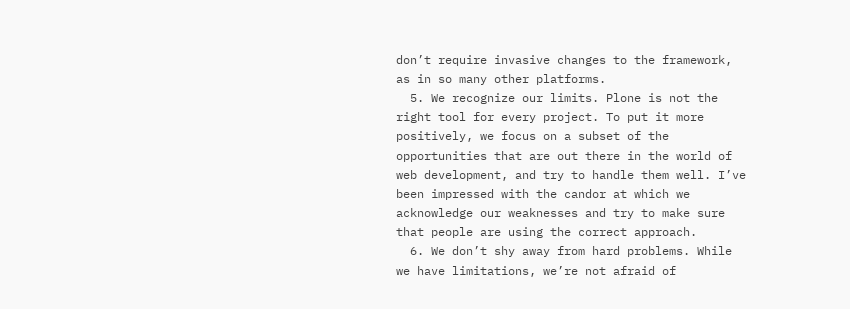don’t require invasive changes to the framework, as in so many other platforms.
  5. We recognize our limits. Plone is not the right tool for every project. To put it more positively, we focus on a subset of the opportunities that are out there in the world of web development, and try to handle them well. I’ve been impressed with the candor at which we acknowledge our weaknesses and try to make sure that people are using the correct approach.
  6. We don’t shy away from hard problems. While we have limitations, we’re not afraid of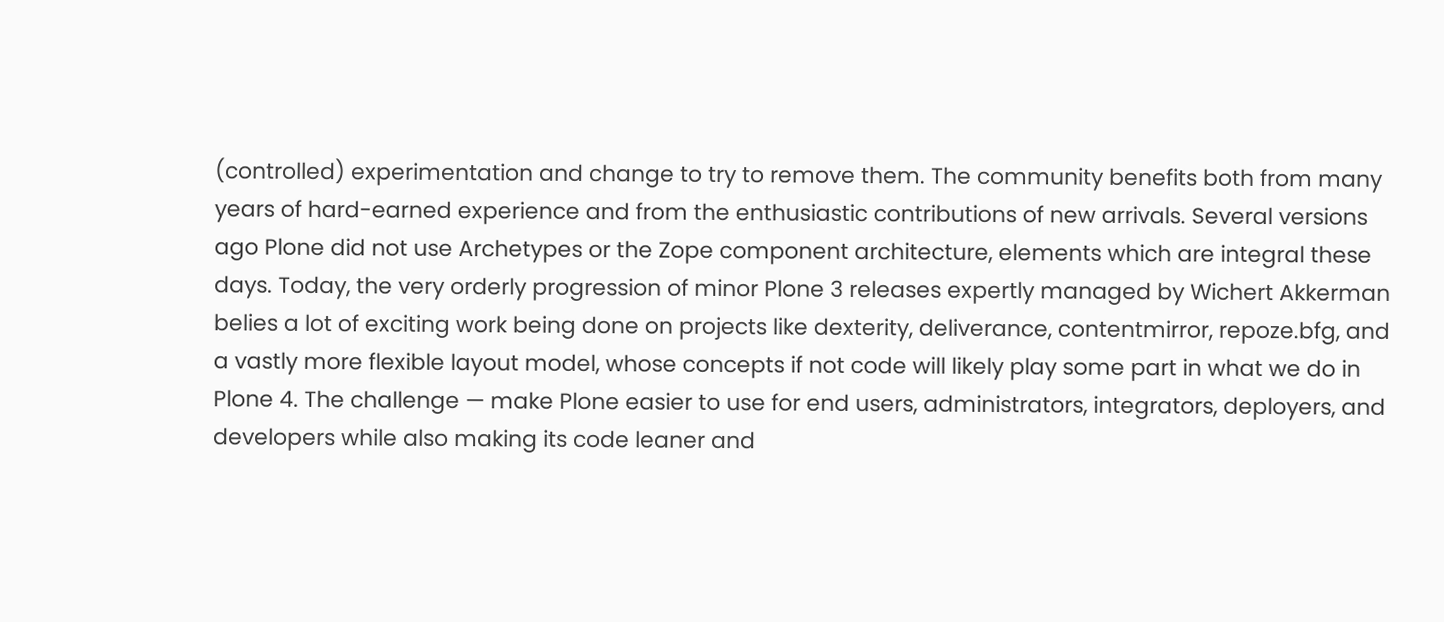(controlled) experimentation and change to try to remove them. The community benefits both from many years of hard-earned experience and from the enthusiastic contributions of new arrivals. Several versions ago Plone did not use Archetypes or the Zope component architecture, elements which are integral these days. Today, the very orderly progression of minor Plone 3 releases expertly managed by Wichert Akkerman belies a lot of exciting work being done on projects like dexterity, deliverance, contentmirror, repoze.bfg, and a vastly more flexible layout model, whose concepts if not code will likely play some part in what we do in Plone 4. The challenge — make Plone easier to use for end users, administrators, integrators, deployers, and developers while also making its code leaner and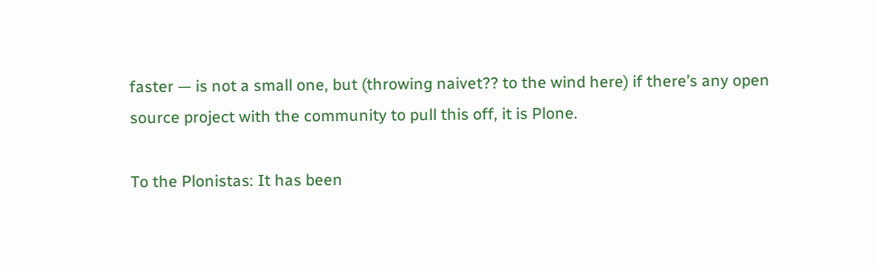faster — is not a small one, but (throwing naivet?? to the wind here) if there’s any open source project with the community to pull this off, it is Plone.

To the Plonistas: It has been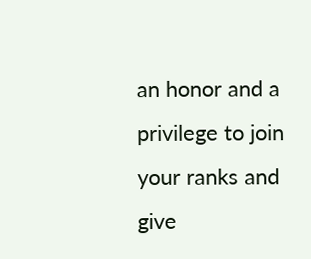an honor and a privilege to join your ranks and give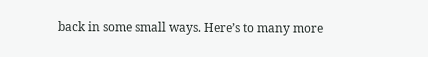back in some small ways. Here’s to many more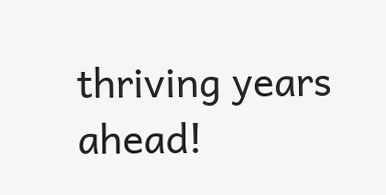thriving years ahead!